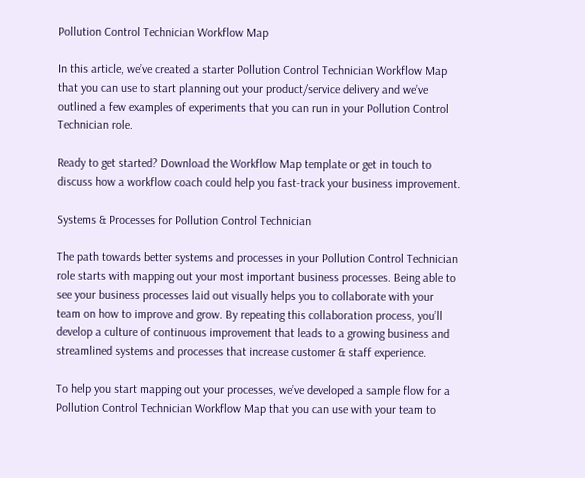Pollution Control Technician Workflow Map

In this article, we’ve created a starter Pollution Control Technician Workflow Map that you can use to start planning out your product/service delivery and we’ve outlined a few examples of experiments that you can run in your Pollution Control Technician role.

Ready to get started? Download the Workflow Map template or get in touch to discuss how a workflow coach could help you fast-track your business improvement.

Systems & Processes for Pollution Control Technician

The path towards better systems and processes in your Pollution Control Technician role starts with mapping out your most important business processes. Being able to see your business processes laid out visually helps you to collaborate with your team on how to improve and grow. By repeating this collaboration process, you’ll develop a culture of continuous improvement that leads to a growing business and streamlined systems and processes that increase customer & staff experience.

To help you start mapping out your processes, we’ve developed a sample flow for a Pollution Control Technician Workflow Map that you can use with your team to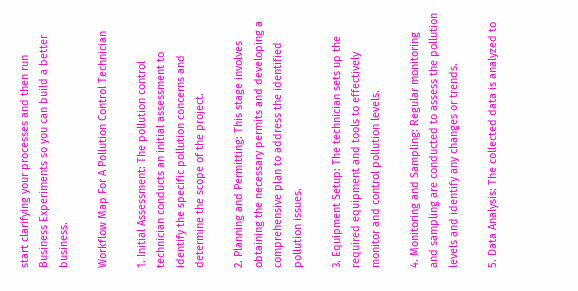start clarifying your processes and then run Business Experiments so you can build a better business.

Workflow Map For A Pollution Control Technician

1. Initial Assessment: The pollution control technician conducts an initial assessment to identify the specific pollution concerns and determine the scope of the project.

2. Planning and Permitting: This stage involves obtaining the necessary permits and developing a comprehensive plan to address the identified pollution issues.

3. Equipment Setup: The technician sets up the required equipment and tools to effectively monitor and control pollution levels.

4. Monitoring and Sampling: Regular monitoring and sampling are conducted to assess the pollution levels and identify any changes or trends.

5. Data Analysis: The collected data is analyzed to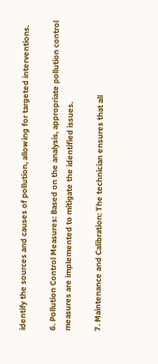identify the sources and causes of pollution, allowing for targeted interventions.

6. Pollution Control Measures: Based on the analysis, appropriate pollution control measures are implemented to mitigate the identified issues.

7. Maintenance and Calibration: The technician ensures that all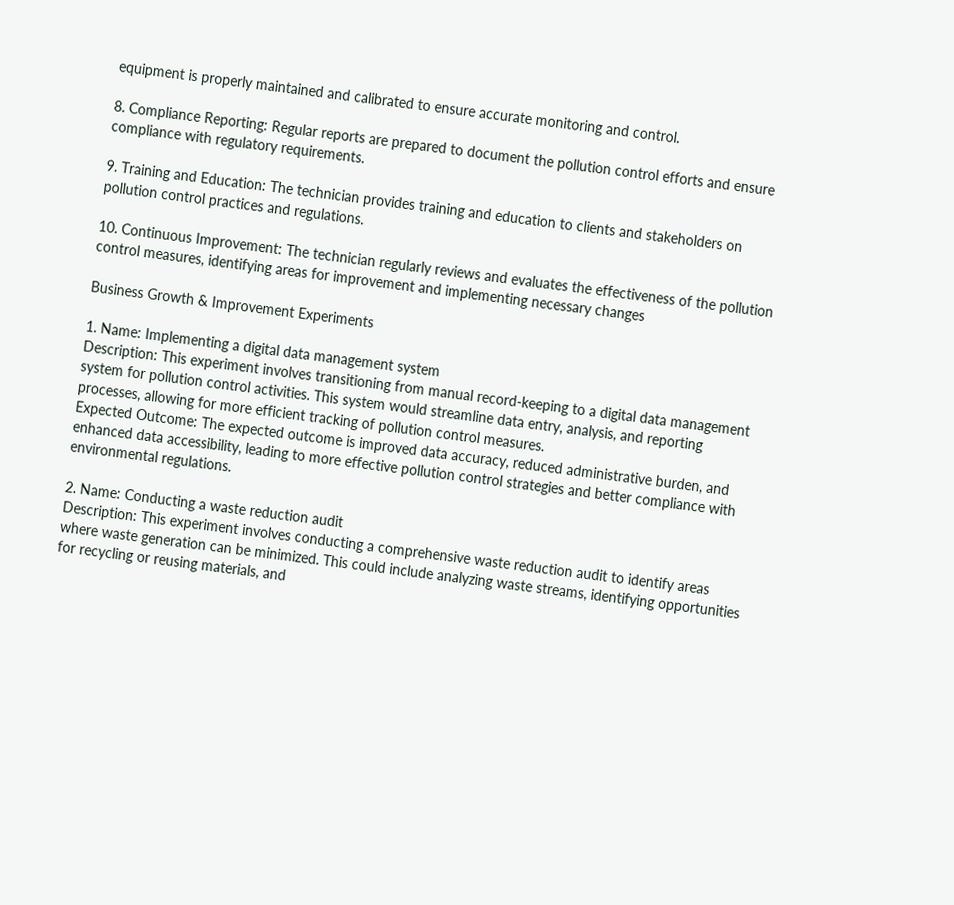equipment is properly maintained and calibrated to ensure accurate monitoring and control.

8. Compliance Reporting: Regular reports are prepared to document the pollution control efforts and ensure compliance with regulatory requirements.

9. Training and Education: The technician provides training and education to clients and stakeholders on pollution control practices and regulations.

10. Continuous Improvement: The technician regularly reviews and evaluates the effectiveness of the pollution control measures, identifying areas for improvement and implementing necessary changes

Business Growth & Improvement Experiments

1. Name: Implementing a digital data management system
Description: This experiment involves transitioning from manual record-keeping to a digital data management system for pollution control activities. This system would streamline data entry, analysis, and reporting processes, allowing for more efficient tracking of pollution control measures.
Expected Outcome: The expected outcome is improved data accuracy, reduced administrative burden, and enhanced data accessibility, leading to more effective pollution control strategies and better compliance with environmental regulations.

2. Name: Conducting a waste reduction audit
Description: This experiment involves conducting a comprehensive waste reduction audit to identify areas where waste generation can be minimized. This could include analyzing waste streams, identifying opportunities for recycling or reusing materials, and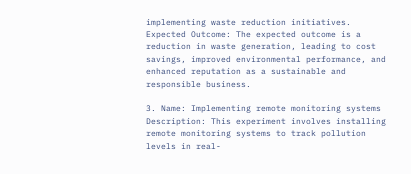implementing waste reduction initiatives.
Expected Outcome: The expected outcome is a reduction in waste generation, leading to cost savings, improved environmental performance, and enhanced reputation as a sustainable and responsible business.

3. Name: Implementing remote monitoring systems
Description: This experiment involves installing remote monitoring systems to track pollution levels in real-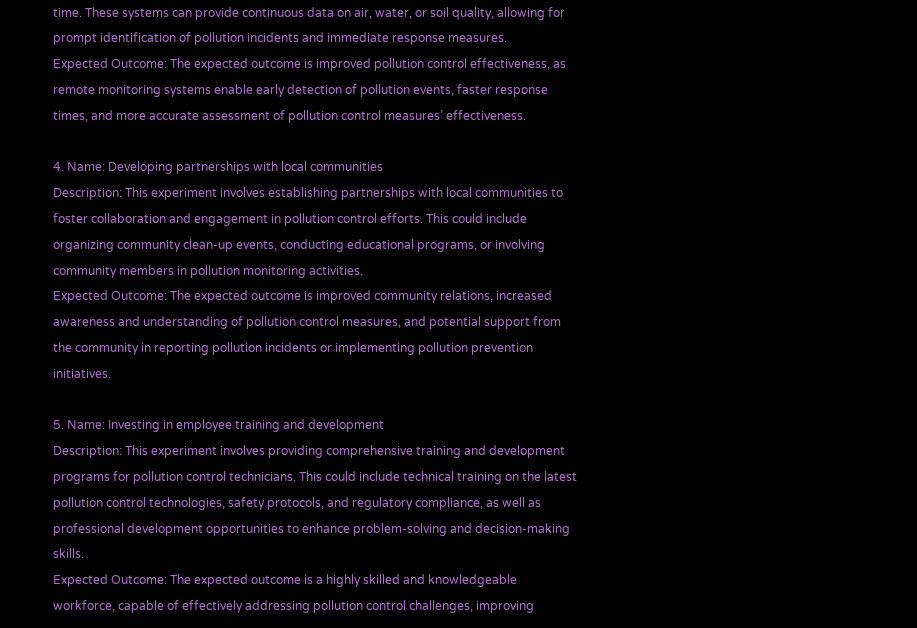time. These systems can provide continuous data on air, water, or soil quality, allowing for prompt identification of pollution incidents and immediate response measures.
Expected Outcome: The expected outcome is improved pollution control effectiveness, as remote monitoring systems enable early detection of pollution events, faster response times, and more accurate assessment of pollution control measures’ effectiveness.

4. Name: Developing partnerships with local communities
Description: This experiment involves establishing partnerships with local communities to foster collaboration and engagement in pollution control efforts. This could include organizing community clean-up events, conducting educational programs, or involving community members in pollution monitoring activities.
Expected Outcome: The expected outcome is improved community relations, increased awareness and understanding of pollution control measures, and potential support from the community in reporting pollution incidents or implementing pollution prevention initiatives.

5. Name: Investing in employee training and development
Description: This experiment involves providing comprehensive training and development programs for pollution control technicians. This could include technical training on the latest pollution control technologies, safety protocols, and regulatory compliance, as well as professional development opportunities to enhance problem-solving and decision-making skills.
Expected Outcome: The expected outcome is a highly skilled and knowledgeable workforce, capable of effectively addressing pollution control challenges, improving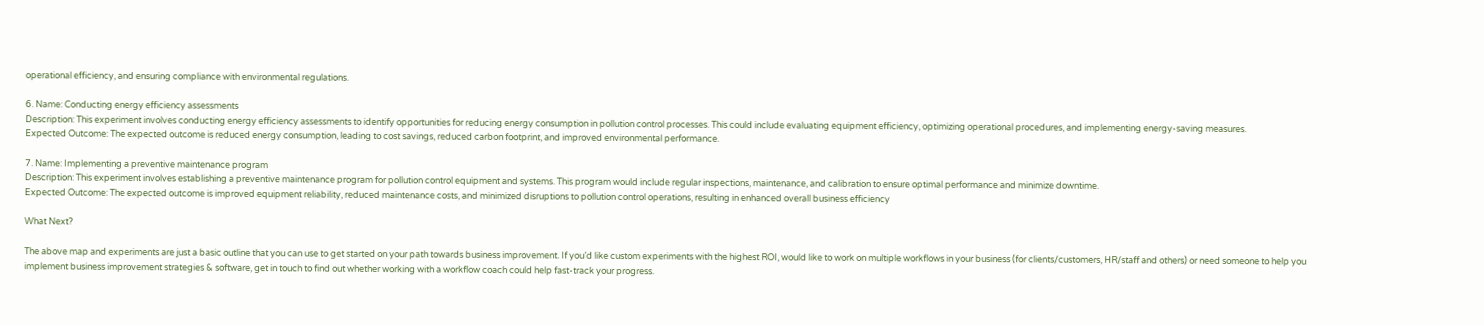operational efficiency, and ensuring compliance with environmental regulations.

6. Name: Conducting energy efficiency assessments
Description: This experiment involves conducting energy efficiency assessments to identify opportunities for reducing energy consumption in pollution control processes. This could include evaluating equipment efficiency, optimizing operational procedures, and implementing energy-saving measures.
Expected Outcome: The expected outcome is reduced energy consumption, leading to cost savings, reduced carbon footprint, and improved environmental performance.

7. Name: Implementing a preventive maintenance program
Description: This experiment involves establishing a preventive maintenance program for pollution control equipment and systems. This program would include regular inspections, maintenance, and calibration to ensure optimal performance and minimize downtime.
Expected Outcome: The expected outcome is improved equipment reliability, reduced maintenance costs, and minimized disruptions to pollution control operations, resulting in enhanced overall business efficiency

What Next?

The above map and experiments are just a basic outline that you can use to get started on your path towards business improvement. If you’d like custom experiments with the highest ROI, would like to work on multiple workflows in your business (for clients/customers, HR/staff and others) or need someone to help you implement business improvement strategies & software, get in touch to find out whether working with a workflow coach could help fast-track your progress.